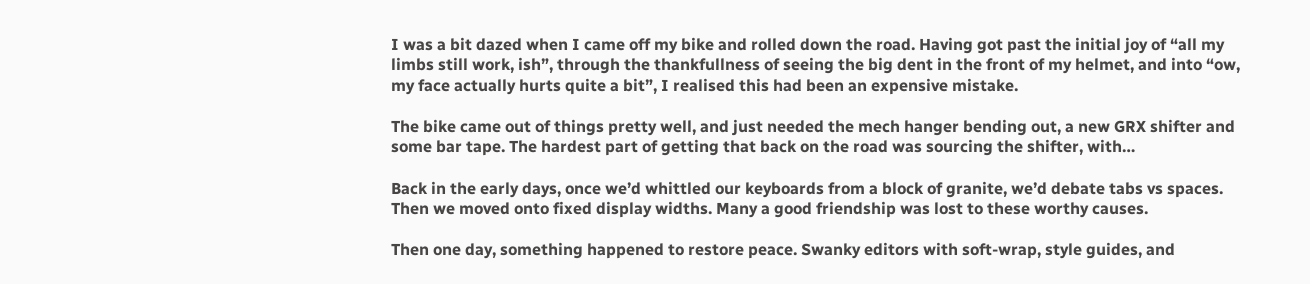I was a bit dazed when I came off my bike and rolled down the road. Having got past the initial joy of “all my limbs still work, ish”, through the thankfullness of seeing the big dent in the front of my helmet, and into “ow, my face actually hurts quite a bit”, I realised this had been an expensive mistake.

The bike came out of things pretty well, and just needed the mech hanger bending out, a new GRX shifter and some bar tape. The hardest part of getting that back on the road was sourcing the shifter, with…

Back in the early days, once we’d whittled our keyboards from a block of granite, we’d debate tabs vs spaces. Then we moved onto fixed display widths. Many a good friendship was lost to these worthy causes.

Then one day, something happened to restore peace. Swanky editors with soft-wrap, style guides, and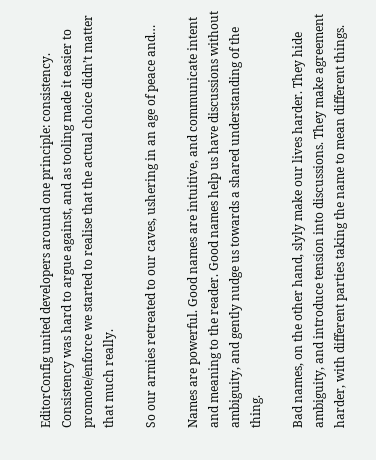EditorConfig united developers around one principle: consistency. Consistency was hard to argue against, and as tooling made it easier to promote/enforce we started to realise that the actual choice didn’t matter that much really.

So our armies retreated to our caves, ushering in an age of peace and…

Names are powerful. Good names are intuitive, and communicate intent and meaning to the reader. Good names help us have discussions without ambiguity, and gently nudge us towards a shared understanding of the thing.

Bad names, on the other hand, slyly make our lives harder. They hide ambiguity, and introduce tension into discussions. They make agreement harder, with different parties taking the name to mean different things.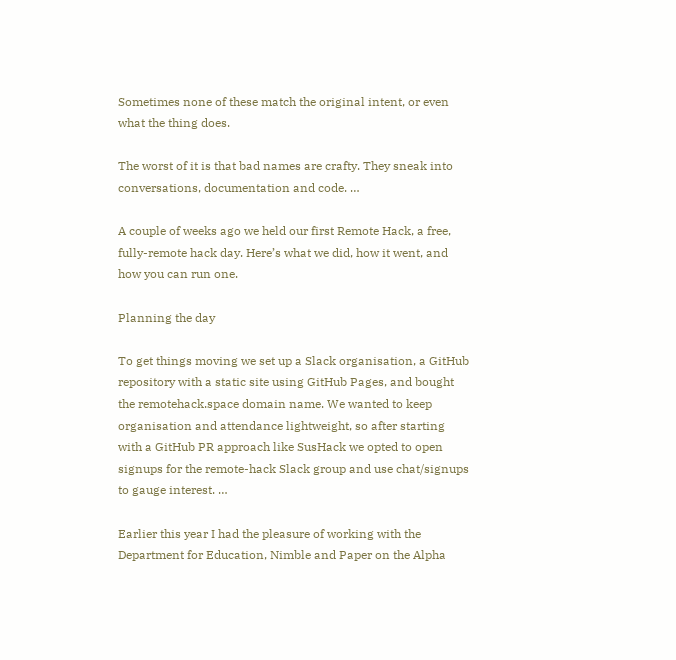Sometimes none of these match the original intent, or even what the thing does.

The worst of it is that bad names are crafty. They sneak into conversations, documentation and code. …

A couple of weeks ago we held our first Remote Hack, a free, fully-remote hack day. Here’s what we did, how it went, and how you can run one.

Planning the day

To get things moving we set up a Slack organisation, a GitHub repository with a static site using GitHub Pages, and bought the remotehack.space domain name. We wanted to keep organisation and attendance lightweight, so after starting with a GitHub PR approach like SusHack we opted to open signups for the remote-hack Slack group and use chat/signups to gauge interest. …

Earlier this year I had the pleasure of working with the Department for Education, Nimble and Paper on the Alpha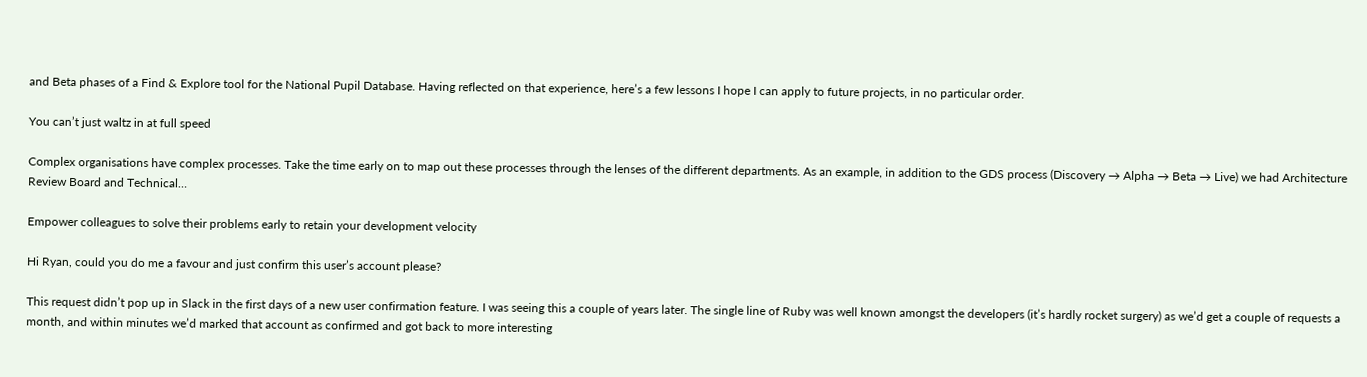and Beta phases of a Find & Explore tool for the National Pupil Database. Having reflected on that experience, here’s a few lessons I hope I can apply to future projects, in no particular order.

You can’t just waltz in at full speed

Complex organisations have complex processes. Take the time early on to map out these processes through the lenses of the different departments. As an example, in addition to the GDS process (Discovery → Alpha → Beta → Live) we had Architecture Review Board and Technical…

Empower colleagues to solve their problems early to retain your development velocity

Hi Ryan, could you do me a favour and just confirm this user’s account please?

This request didn’t pop up in Slack in the first days of a new user confirmation feature. I was seeing this a couple of years later. The single line of Ruby was well known amongst the developers (it’s hardly rocket surgery) as we’d get a couple of requests a month, and within minutes we’d marked that account as confirmed and got back to more interesting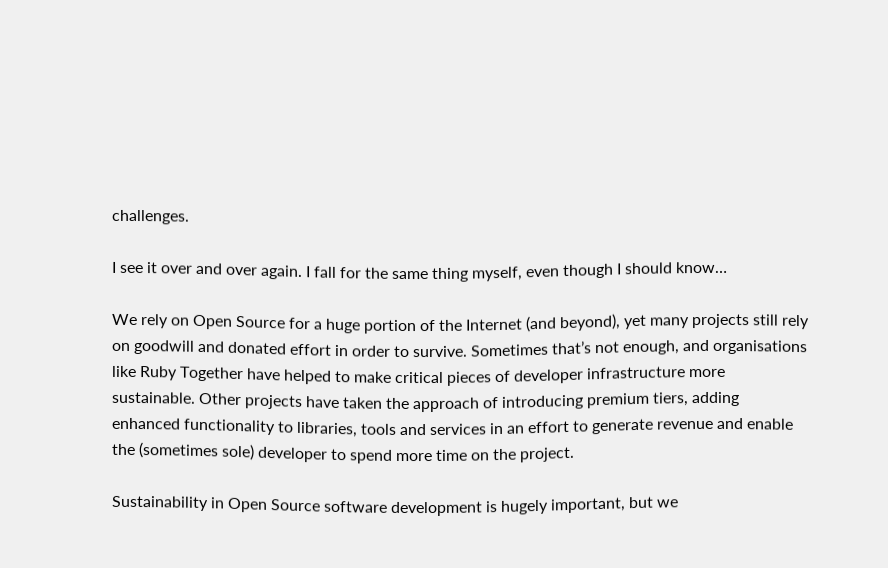challenges.

I see it over and over again. I fall for the same thing myself, even though I should know…

We rely on Open Source for a huge portion of the Internet (and beyond), yet many projects still rely on goodwill and donated effort in order to survive. Sometimes that’s not enough, and organisations like Ruby Together have helped to make critical pieces of developer infrastructure more sustainable. Other projects have taken the approach of introducing premium tiers, adding enhanced functionality to libraries, tools and services in an effort to generate revenue and enable the (sometimes sole) developer to spend more time on the project.

Sustainability in Open Source software development is hugely important, but we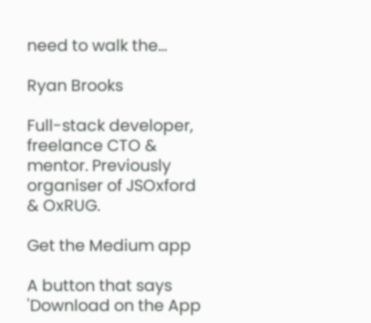need to walk the…

Ryan Brooks

Full-stack developer, freelance CTO & mentor. Previously organiser of JSOxford & OxRUG.

Get the Medium app

A button that says 'Download on the App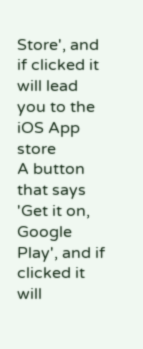Store', and if clicked it will lead you to the iOS App store
A button that says 'Get it on, Google Play', and if clicked it will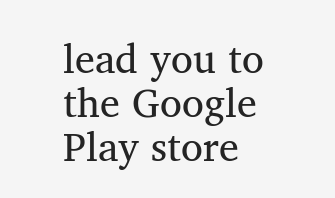lead you to the Google Play store